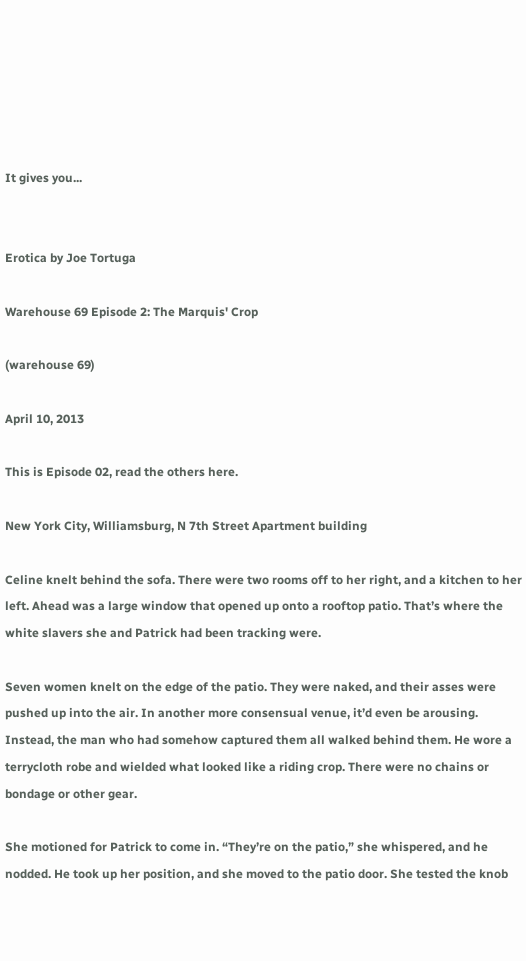It gives you...


Erotica by Joe Tortuga

Warehouse 69 Episode 2: The Marquis' Crop

(warehouse 69)

April 10, 2013

This is Episode 02, read the others here.

New York City, Williamsburg, N 7th Street Apartment building

Celine knelt behind the sofa. There were two rooms off to her right, and a kitchen to her left. Ahead was a large window that opened up onto a rooftop patio. That’s where the white slavers she and Patrick had been tracking were.

Seven women knelt on the edge of the patio. They were naked, and their asses were pushed up into the air. In another more consensual venue, it’d even be arousing. Instead, the man who had somehow captured them all walked behind them. He wore a terrycloth robe and wielded what looked like a riding crop. There were no chains or bondage or other gear.

She motioned for Patrick to come in. “They’re on the patio,” she whispered, and he nodded. He took up her position, and she moved to the patio door. She tested the knob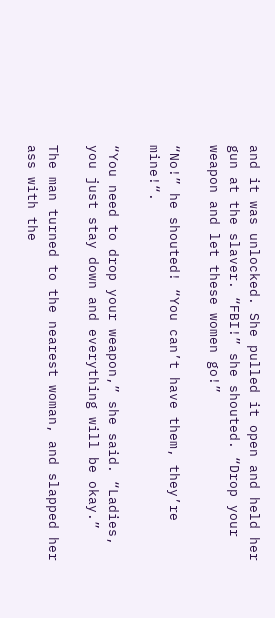and it was unlocked. She pulled it open and held her gun at the slaver. “FBI!” she shouted. “Drop your weapon and let these women go!”

“No!” he shouted! “You can’t have them, they’re mine!“.

“You need to drop your weapon,” she said. “Ladies, you just stay down and everything will be okay.”

The man turned to the nearest woman, and slapped her ass with the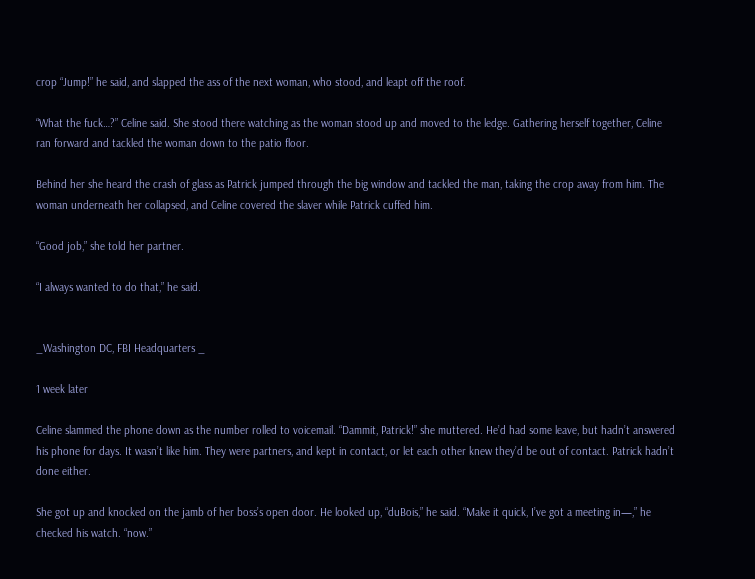crop “Jump!” he said, and slapped the ass of the next woman, who stood, and leapt off the roof.

“What the fuck…?” Celine said. She stood there watching as the woman stood up and moved to the ledge. Gathering herself together, Celine ran forward and tackled the woman down to the patio floor.

Behind her she heard the crash of glass as Patrick jumped through the big window and tackled the man, taking the crop away from him. The woman underneath her collapsed, and Celine covered the slaver while Patrick cuffed him.

“Good job,” she told her partner.

“I always wanted to do that,” he said.


_Washington DC, FBI Headquarters _

1 week later

Celine slammed the phone down as the number rolled to voicemail. “Dammit, Patrick!” she muttered. He’d had some leave, but hadn’t answered his phone for days. It wasn’t like him. They were partners, and kept in contact, or let each other knew they’d be out of contact. Patrick hadn’t done either.

She got up and knocked on the jamb of her boss’s open door. He looked up, “duBois,” he said. “Make it quick, I’ve got a meeting in—,” he checked his watch. “now.”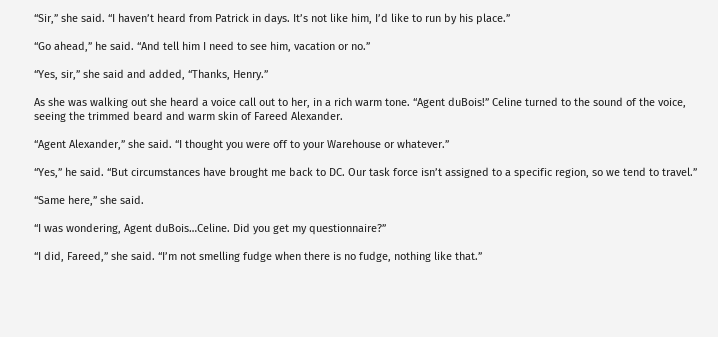“Sir,” she said. “I haven’t heard from Patrick in days. It’s not like him, I’d like to run by his place.”

“Go ahead,” he said. “And tell him I need to see him, vacation or no.”

“Yes, sir,” she said and added, “Thanks, Henry.”

As she was walking out she heard a voice call out to her, in a rich warm tone. “Agent duBois!” Celine turned to the sound of the voice, seeing the trimmed beard and warm skin of Fareed Alexander.

“Agent Alexander,” she said. “I thought you were off to your Warehouse or whatever.”

“Yes,” he said. “But circumstances have brought me back to DC. Our task force isn’t assigned to a specific region, so we tend to travel.”

“Same here,” she said.

“I was wondering, Agent duBois…Celine. Did you get my questionnaire?”

“I did, Fareed,” she said. “I’m not smelling fudge when there is no fudge, nothing like that.”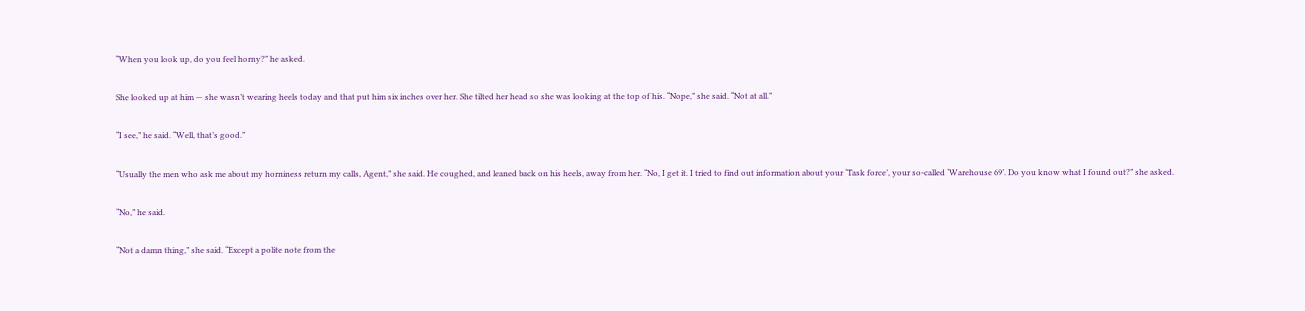“When you look up, do you feel horny?” he asked.

She looked up at him — she wasn’t wearing heels today and that put him six inches over her. She tilted her head so she was looking at the top of his. “Nope,” she said. “Not at all.”

“I see,” he said. “Well, that’s good.”

“Usually the men who ask me about my horniness return my calls, Agent,” she said. He coughed, and leaned back on his heels, away from her. “No, I get it. I tried to find out information about your ‘Task force’, your so-called ‘Warehouse 69’. Do you know what I found out?” she asked.

“No,” he said.

“Not a damn thing,” she said. “Except a polite note from the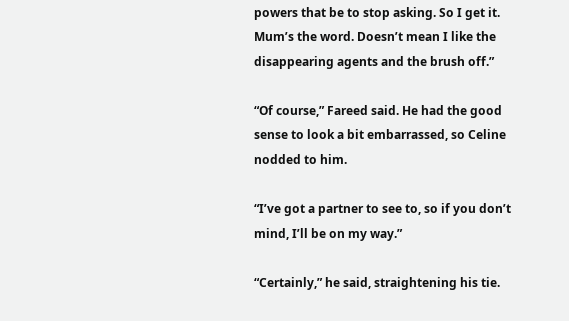powers that be to stop asking. So I get it. Mum’s the word. Doesn’t mean I like the disappearing agents and the brush off.”

“Of course,” Fareed said. He had the good sense to look a bit embarrassed, so Celine nodded to him.

“I’ve got a partner to see to, so if you don’t mind, I’ll be on my way.”

“Certainly,” he said, straightening his tie.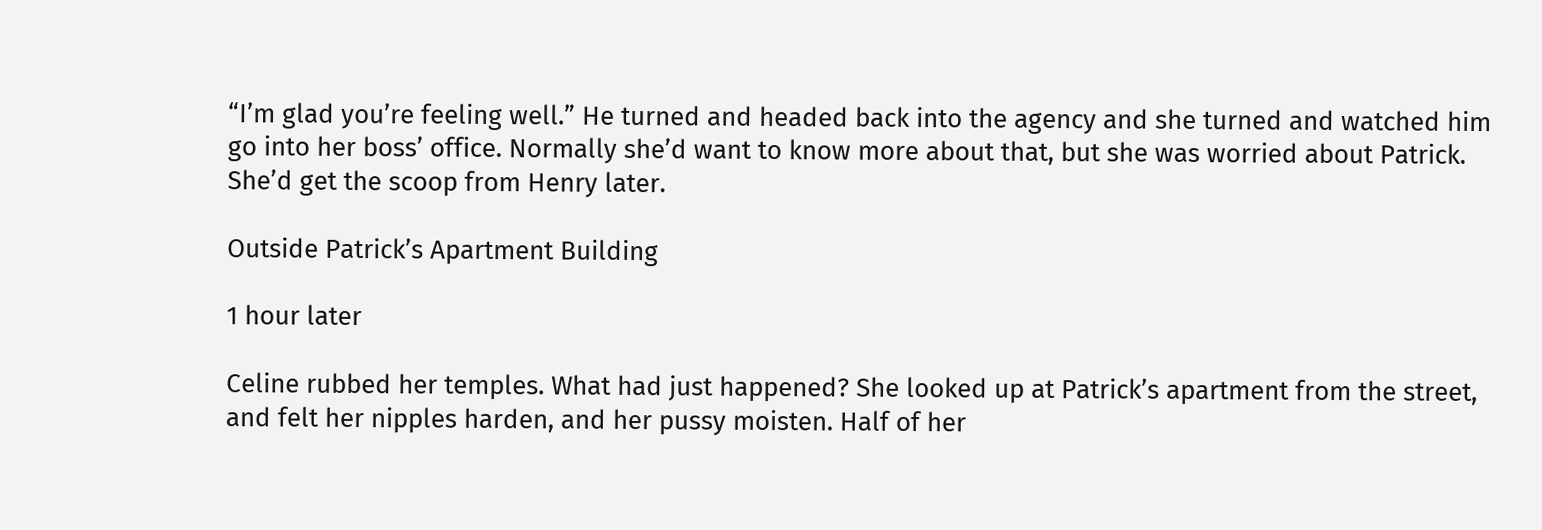“I’m glad you’re feeling well.” He turned and headed back into the agency and she turned and watched him go into her boss’ office. Normally she’d want to know more about that, but she was worried about Patrick. She’d get the scoop from Henry later.

Outside Patrick’s Apartment Building

1 hour later

Celine rubbed her temples. What had just happened? She looked up at Patrick’s apartment from the street, and felt her nipples harden, and her pussy moisten. Half of her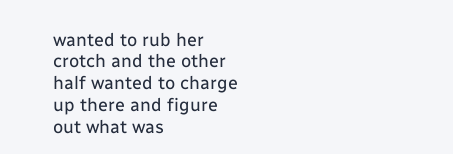wanted to rub her crotch and the other half wanted to charge up there and figure out what was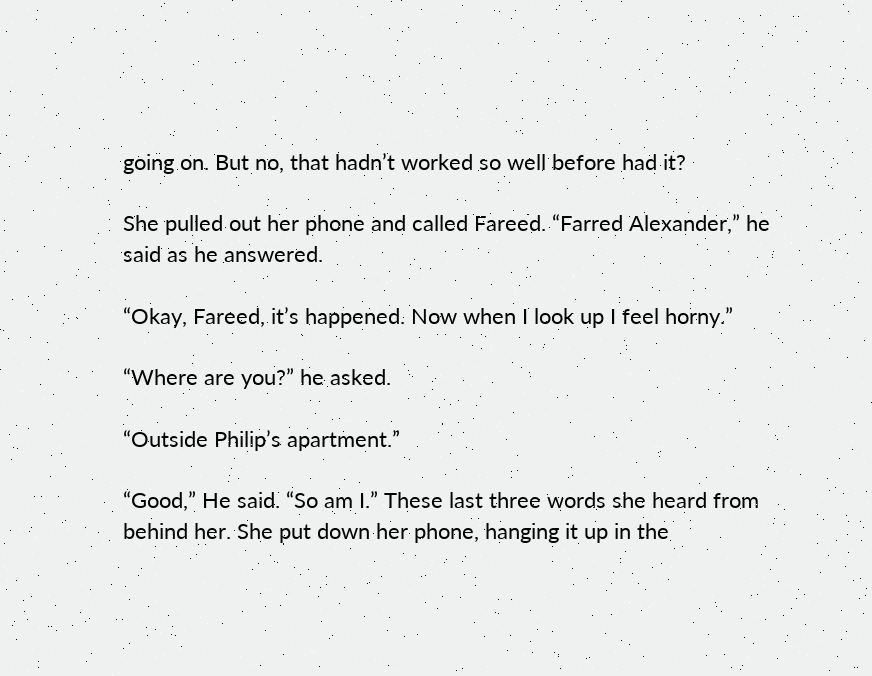going on. But no, that hadn’t worked so well before had it?

She pulled out her phone and called Fareed. “Farred Alexander,” he said as he answered.

“Okay, Fareed, it’s happened. Now when I look up I feel horny.”

“Where are you?” he asked.

“Outside Philip’s apartment.”

“Good,” He said. “So am I.” These last three words she heard from behind her. She put down her phone, hanging it up in the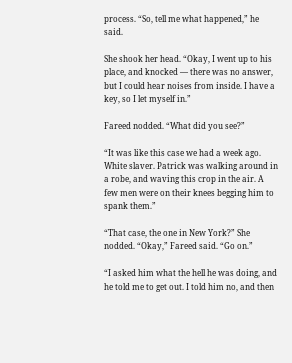process. “So, tell me what happened,” he said.

She shook her head. “Okay, I went up to his place, and knocked — there was no answer, but I could hear noises from inside. I have a key, so I let myself in.”

Fareed nodded. “What did you see?”

“It was like this case we had a week ago. White slaver. Patrick was walking around in a robe, and waving this crop in the air. A few men were on their knees begging him to spank them.”

“That case, the one in New York?” She nodded. “Okay,” Fareed said. “Go on.”

“I asked him what the hell he was doing, and he told me to get out. I told him no, and then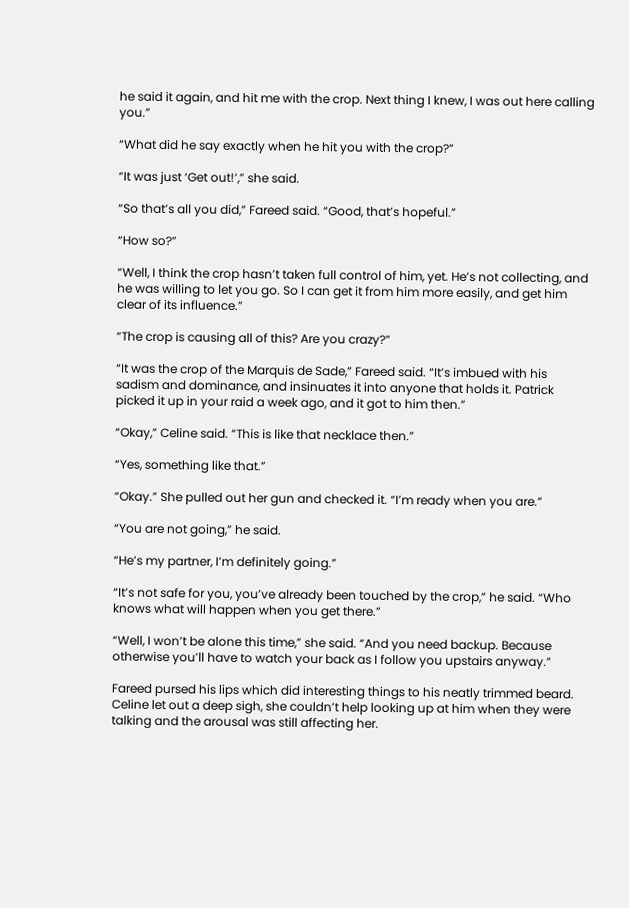he said it again, and hit me with the crop. Next thing I knew, I was out here calling you.”

“What did he say exactly when he hit you with the crop?”

“It was just ‘Get out!’,” she said.

“So that’s all you did,” Fareed said. “Good, that’s hopeful.”

“How so?”

“Well, I think the crop hasn’t taken full control of him, yet. He’s not collecting, and he was willing to let you go. So I can get it from him more easily, and get him clear of its influence.”

“The crop is causing all of this? Are you crazy?”

“It was the crop of the Marquis de Sade,” Fareed said. “It’s imbued with his sadism and dominance, and insinuates it into anyone that holds it. Patrick picked it up in your raid a week ago, and it got to him then.”

“Okay,” Celine said. “This is like that necklace then.”

“Yes, something like that.”

“Okay.” She pulled out her gun and checked it. “I’m ready when you are.”

“You are not going,” he said.

“He’s my partner, I’m definitely going.”

“It’s not safe for you, you’ve already been touched by the crop,” he said. “Who knows what will happen when you get there.”

“Well, I won’t be alone this time,” she said. “And you need backup. Because otherwise you’ll have to watch your back as I follow you upstairs anyway.”

Fareed pursed his lips which did interesting things to his neatly trimmed beard. Celine let out a deep sigh, she couldn’t help looking up at him when they were talking and the arousal was still affecting her.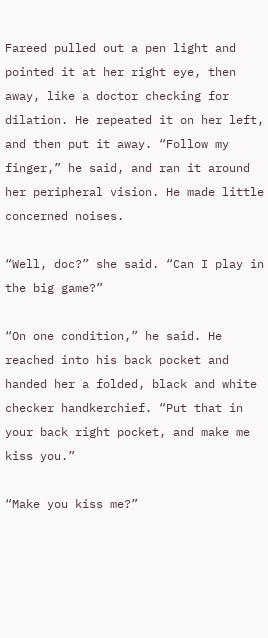Fareed pulled out a pen light and pointed it at her right eye, then away, like a doctor checking for dilation. He repeated it on her left, and then put it away. “Follow my finger,” he said, and ran it around her peripheral vision. He made little concerned noises.

“Well, doc?” she said. “Can I play in the big game?”

“On one condition,” he said. He reached into his back pocket and handed her a folded, black and white checker handkerchief. “Put that in your back right pocket, and make me kiss you.”

“Make you kiss me?”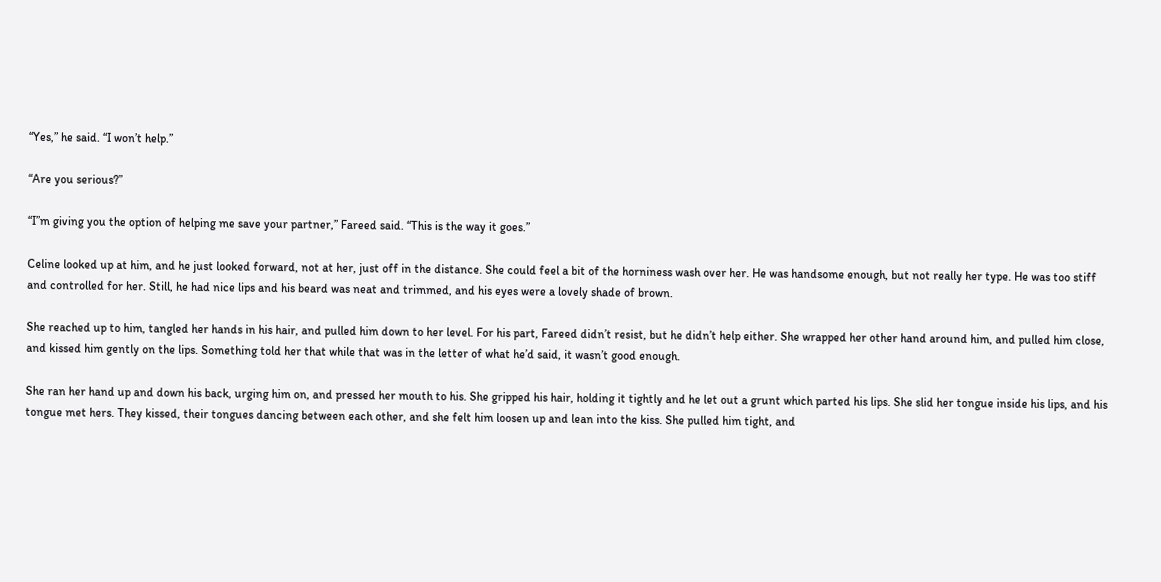“Yes,” he said. “I won’t help.”

“Are you serious?”

“I”m giving you the option of helping me save your partner,” Fareed said. “This is the way it goes.”

Celine looked up at him, and he just looked forward, not at her, just off in the distance. She could feel a bit of the horniness wash over her. He was handsome enough, but not really her type. He was too stiff and controlled for her. Still, he had nice lips and his beard was neat and trimmed, and his eyes were a lovely shade of brown.

She reached up to him, tangled her hands in his hair, and pulled him down to her level. For his part, Fareed didn’t resist, but he didn’t help either. She wrapped her other hand around him, and pulled him close, and kissed him gently on the lips. Something told her that while that was in the letter of what he’d said, it wasn’t good enough.

She ran her hand up and down his back, urging him on, and pressed her mouth to his. She gripped his hair, holding it tightly and he let out a grunt which parted his lips. She slid her tongue inside his lips, and his tongue met hers. They kissed, their tongues dancing between each other, and she felt him loosen up and lean into the kiss. She pulled him tight, and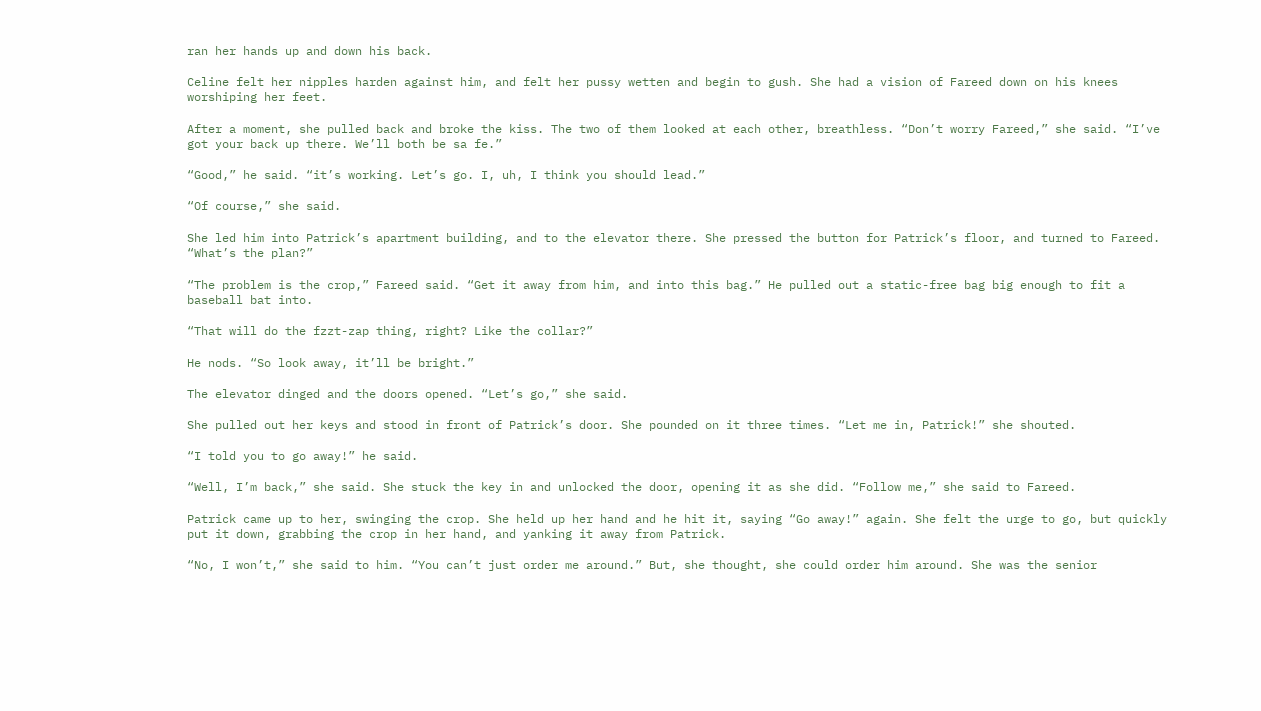ran her hands up and down his back.

Celine felt her nipples harden against him, and felt her pussy wetten and begin to gush. She had a vision of Fareed down on his knees worshiping her feet.

After a moment, she pulled back and broke the kiss. The two of them looked at each other, breathless. “Don’t worry Fareed,” she said. “I’ve got your back up there. We’ll both be sa fe.”

“Good,” he said. “it’s working. Let’s go. I, uh, I think you should lead.”

“Of course,” she said.

She led him into Patrick’s apartment building, and to the elevator there. She pressed the button for Patrick’s floor, and turned to Fareed. “What’s the plan?”

“The problem is the crop,” Fareed said. “Get it away from him, and into this bag.” He pulled out a static-free bag big enough to fit a baseball bat into.

“That will do the fzzt-zap thing, right? Like the collar?”

He nods. “So look away, it’ll be bright.”

The elevator dinged and the doors opened. “Let’s go,” she said.

She pulled out her keys and stood in front of Patrick’s door. She pounded on it three times. “Let me in, Patrick!” she shouted.

“I told you to go away!” he said.

“Well, I’m back,” she said. She stuck the key in and unlocked the door, opening it as she did. “Follow me,” she said to Fareed.

Patrick came up to her, swinging the crop. She held up her hand and he hit it, saying “Go away!” again. She felt the urge to go, but quickly put it down, grabbing the crop in her hand, and yanking it away from Patrick.

“No, I won’t,” she said to him. “You can’t just order me around.” But, she thought, she could order him around. She was the senior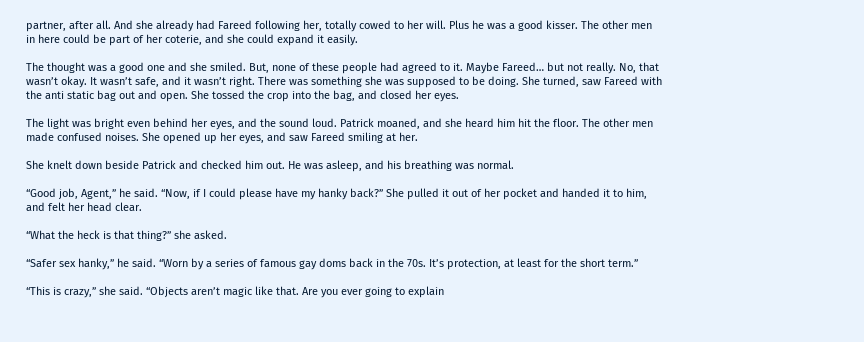partner, after all. And she already had Fareed following her, totally cowed to her will. Plus he was a good kisser. The other men in here could be part of her coterie, and she could expand it easily.

The thought was a good one and she smiled. But, none of these people had agreed to it. Maybe Fareed… but not really. No, that wasn’t okay. It wasn’t safe, and it wasn’t right. There was something she was supposed to be doing. She turned, saw Fareed with the anti static bag out and open. She tossed the crop into the bag, and closed her eyes.

The light was bright even behind her eyes, and the sound loud. Patrick moaned, and she heard him hit the floor. The other men made confused noises. She opened up her eyes, and saw Fareed smiling at her.

She knelt down beside Patrick and checked him out. He was asleep, and his breathing was normal.

“Good job, Agent,” he said. “Now, if I could please have my hanky back?” She pulled it out of her pocket and handed it to him, and felt her head clear.

“What the heck is that thing?” she asked.

“Safer sex hanky,” he said. “Worn by a series of famous gay doms back in the 70s. It’s protection, at least for the short term.”

“This is crazy,” she said. “Objects aren’t magic like that. Are you ever going to explain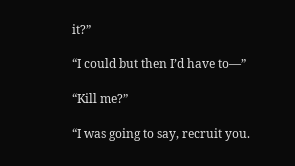it?”

“I could but then I’d have to—”

“Kill me?”

“I was going to say, recruit you.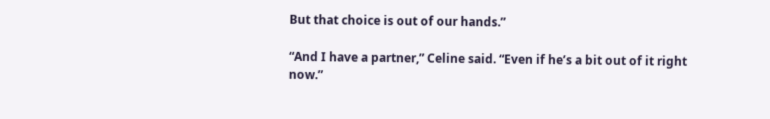But that choice is out of our hands.”

“And I have a partner,” Celine said. “Even if he’s a bit out of it right now.”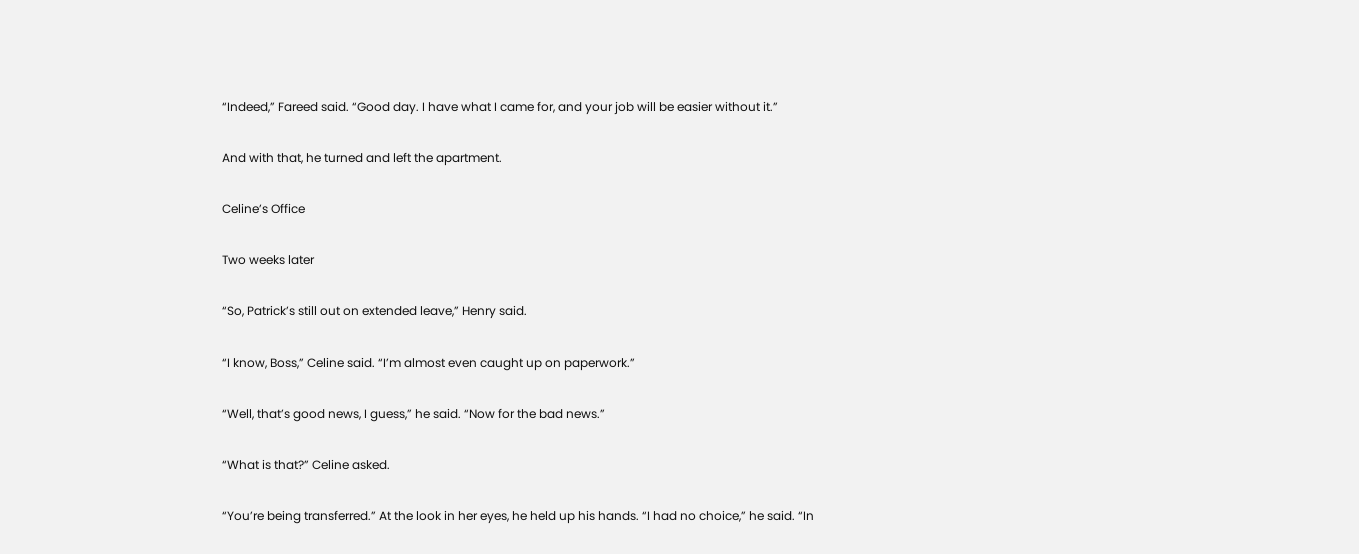“Indeed,” Fareed said. “Good day. I have what I came for, and your job will be easier without it.”

And with that, he turned and left the apartment.

Celine’s Office

Two weeks later

“So, Patrick’s still out on extended leave,” Henry said.

“I know, Boss,” Celine said. “I’m almost even caught up on paperwork.”

“Well, that’s good news, I guess,” he said. “Now for the bad news.”

“What is that?” Celine asked.

“You’re being transferred.” At the look in her eyes, he held up his hands. “I had no choice,” he said. “In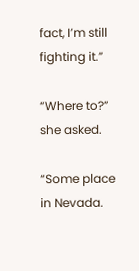fact, I’m still fighting it.”

“Where to?” she asked.

“Some place in Nevada.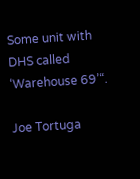Some unit with DHS called ‘Warehouse 69’“.

Joe Tortuga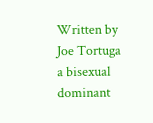Written by Joe Tortuga a bisexual dominant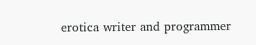erotica writer and programmer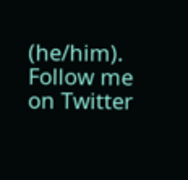(he/him). Follow me on Twitter